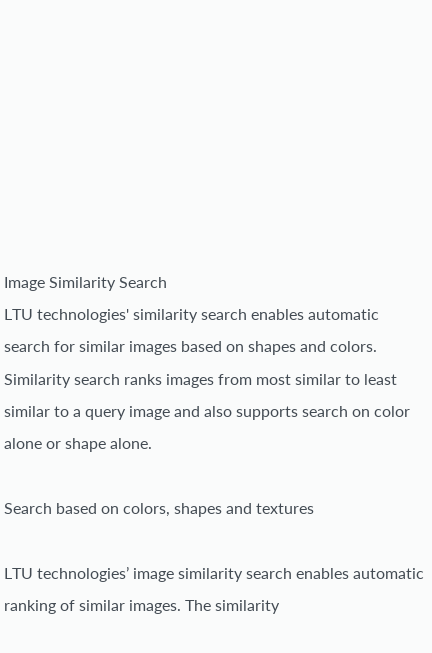Image Similarity Search
LTU technologies' similarity search enables automatic search for similar images based on shapes and colors. Similarity search ranks images from most similar to least similar to a query image and also supports search on color alone or shape alone.

Search based on colors, shapes and textures

LTU technologies’ image similarity search enables automatic ranking of similar images. The similarity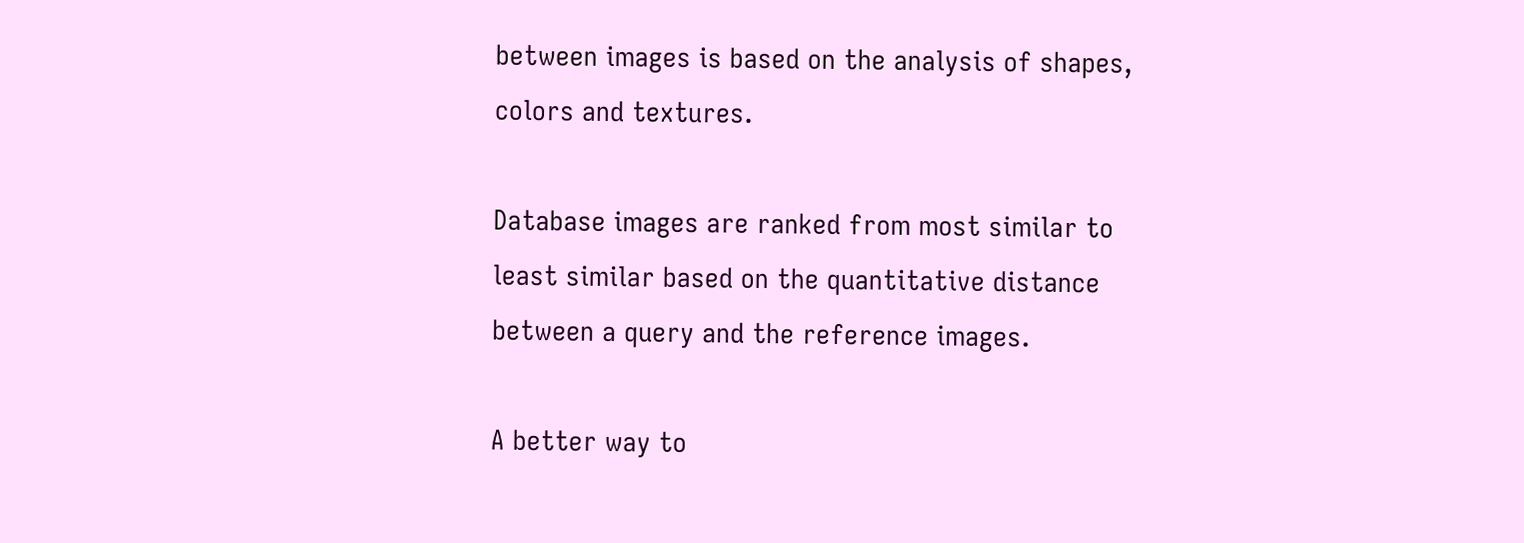between images is based on the analysis of shapes, colors and textures.

Database images are ranked from most similar to least similar based on the quantitative distance between a query and the reference images.

A better way to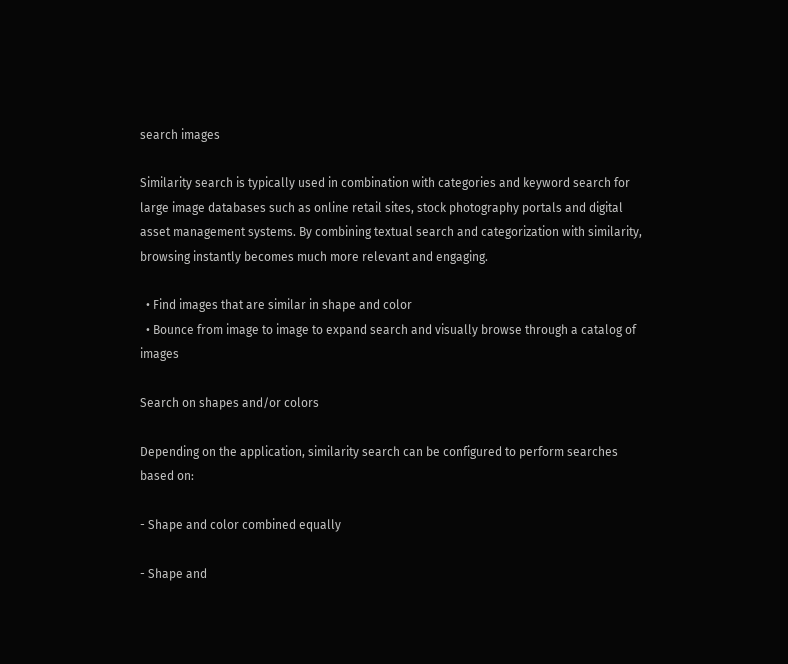search images

Similarity search is typically used in combination with categories and keyword search for large image databases such as online retail sites, stock photography portals and digital asset management systems. By combining textual search and categorization with similarity, browsing instantly becomes much more relevant and engaging.

  • Find images that are similar in shape and color
  • Bounce from image to image to expand search and visually browse through a catalog of images

Search on shapes and/or colors

Depending on the application, similarity search can be configured to perform searches based on:

- Shape and color combined equally

- Shape and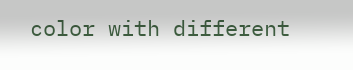color with different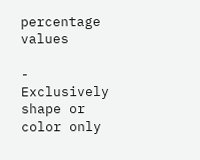percentage values

- Exclusively shape or color only